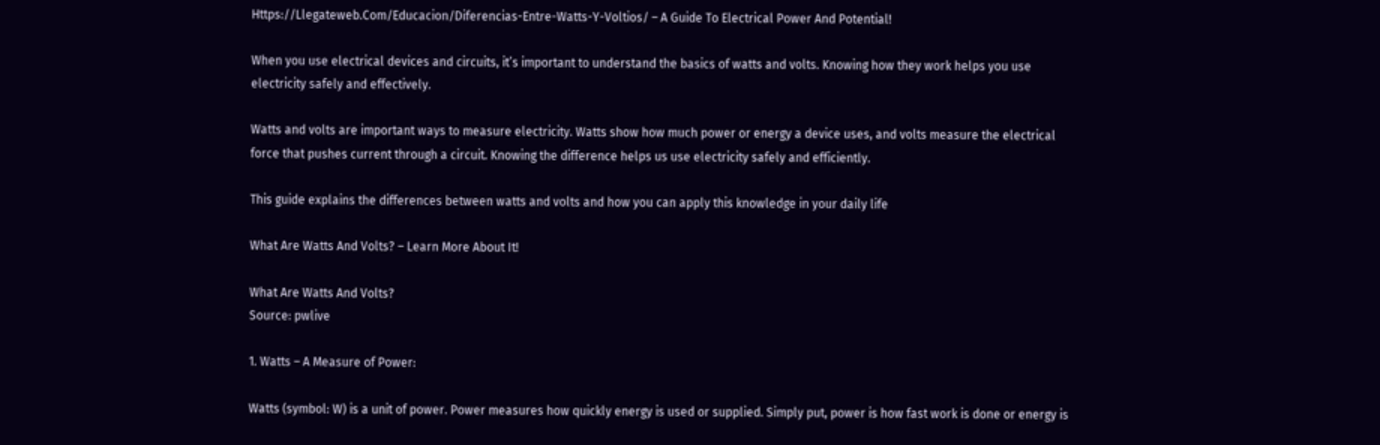Https://Llegateweb.Com/Educacion/Diferencias-Entre-Watts-Y-Voltios/ – A Guide To Electrical Power And Potential!

When you use electrical devices and circuits, it’s important to understand the basics of watts and volts. Knowing how they work helps you use electricity safely and effectively.

Watts and volts are important ways to measure electricity. Watts show how much power or energy a device uses, and volts measure the electrical force that pushes current through a circuit. Knowing the difference helps us use electricity safely and efficiently.

This guide explains the differences between watts and volts and how you can apply this knowledge in your daily life

What Are Watts And Volts? – Learn More About It!

What Are Watts And Volts?
Source: pwlive

1. Watts – A Measure of Power:

Watts (symbol: W) is a unit of power. Power measures how quickly energy is used or supplied. Simply put, power is how fast work is done or energy is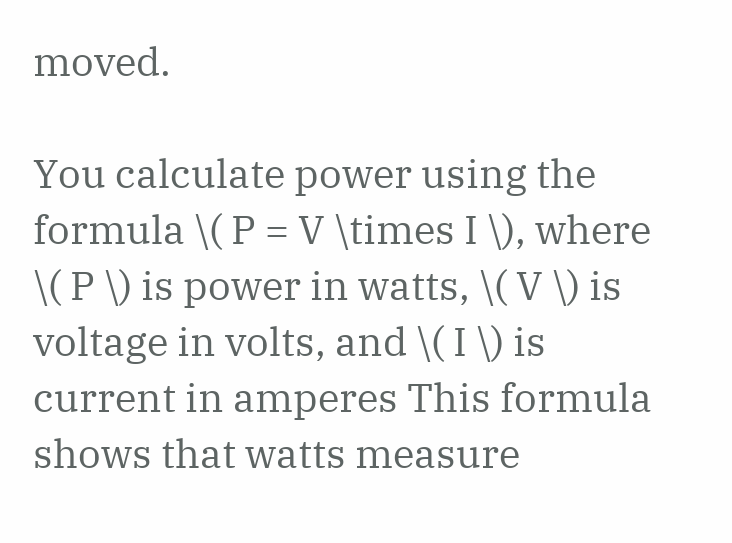moved.

You calculate power using the formula \( P = V \times I \), where \( P \) is power in watts, \( V \) is voltage in volts, and \( I \) is current in amperes This formula shows that watts measure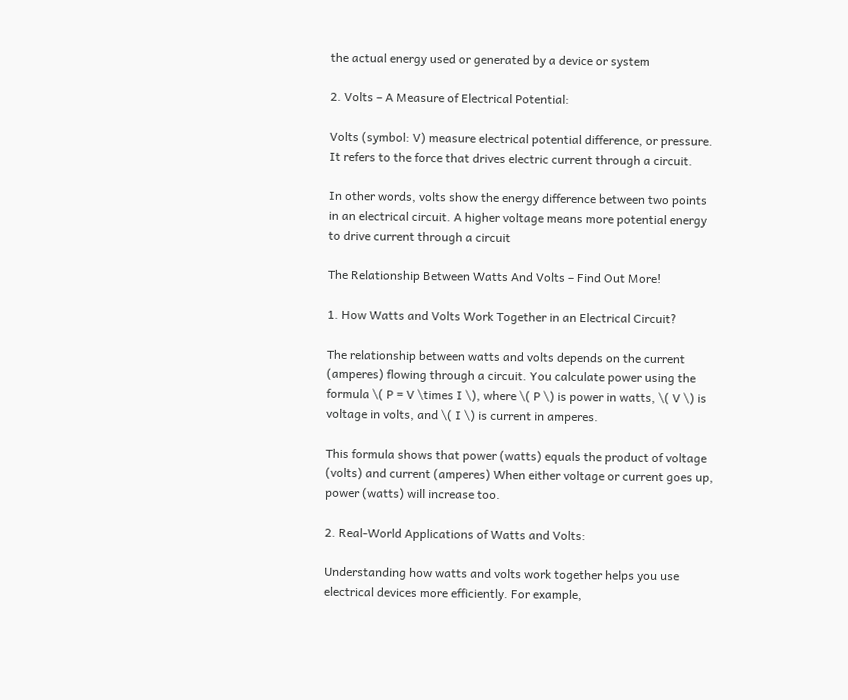the actual energy used or generated by a device or system

2. Volts – A Measure of Electrical Potential:

Volts (symbol: V) measure electrical potential difference, or pressure. It refers to the force that drives electric current through a circuit.

In other words, volts show the energy difference between two points in an electrical circuit. A higher voltage means more potential energy to drive current through a circuit

The Relationship Between Watts And Volts – Find Out More!

1. How Watts and Volts Work Together in an Electrical Circuit?

The relationship between watts and volts depends on the current (amperes) flowing through a circuit. You calculate power using the formula \( P = V \times I \), where \( P \) is power in watts, \( V \) is voltage in volts, and \( I \) is current in amperes.

This formula shows that power (watts) equals the product of voltage (volts) and current (amperes) When either voltage or current goes up, power (watts) will increase too.

2. Real-World Applications of Watts and Volts:

Understanding how watts and volts work together helps you use electrical devices more efficiently. For example,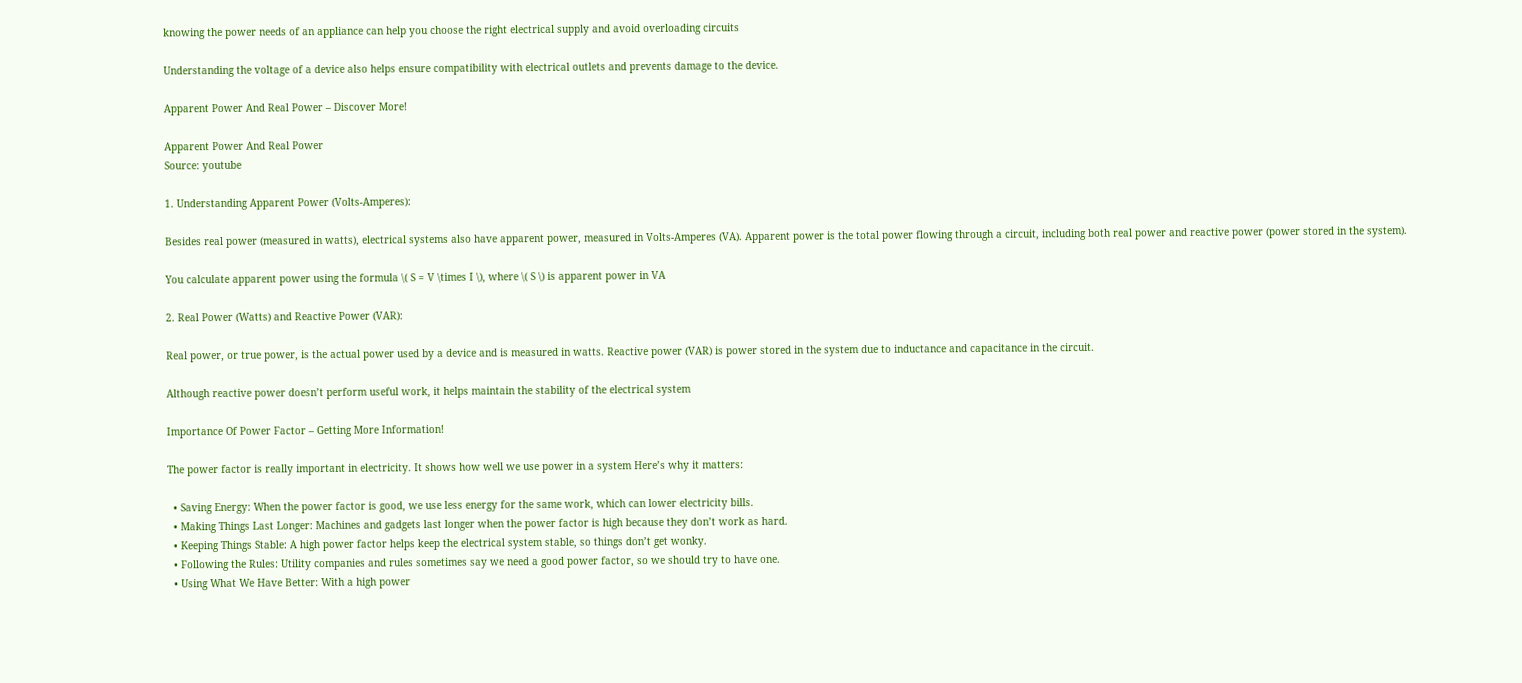knowing the power needs of an appliance can help you choose the right electrical supply and avoid overloading circuits

Understanding the voltage of a device also helps ensure compatibility with electrical outlets and prevents damage to the device.

Apparent Power And Real Power – Discover More!

Apparent Power And Real Power
Source: youtube

1. Understanding Apparent Power (Volts-Amperes):

Besides real power (measured in watts), electrical systems also have apparent power, measured in Volts-Amperes (VA). Apparent power is the total power flowing through a circuit, including both real power and reactive power (power stored in the system).

You calculate apparent power using the formula \( S = V \times I \), where \( S \) is apparent power in VA

2. Real Power (Watts) and Reactive Power (VAR):

Real power, or true power, is the actual power used by a device and is measured in watts. Reactive power (VAR) is power stored in the system due to inductance and capacitance in the circuit.

Although reactive power doesn’t perform useful work, it helps maintain the stability of the electrical system

Importance Of Power Factor – Getting More Information!

The power factor is really important in electricity. It shows how well we use power in a system Here’s why it matters:

  • Saving Energy: When the power factor is good, we use less energy for the same work, which can lower electricity bills.
  • Making Things Last Longer: Machines and gadgets last longer when the power factor is high because they don’t work as hard.
  • Keeping Things Stable: A high power factor helps keep the electrical system stable, so things don’t get wonky.
  • Following the Rules: Utility companies and rules sometimes say we need a good power factor, so we should try to have one.
  • Using What We Have Better: With a high power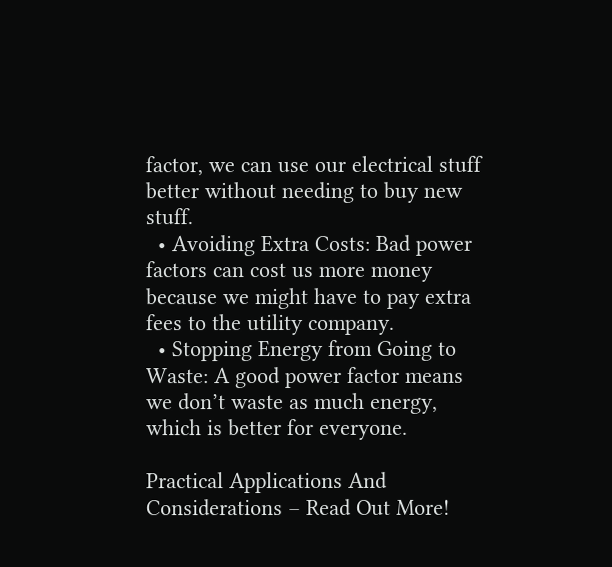factor, we can use our electrical stuff better without needing to buy new stuff.
  • Avoiding Extra Costs: Bad power factors can cost us more money because we might have to pay extra fees to the utility company.
  • Stopping Energy from Going to Waste: A good power factor means we don’t waste as much energy, which is better for everyone.

Practical Applications And Considerations – Read Out More!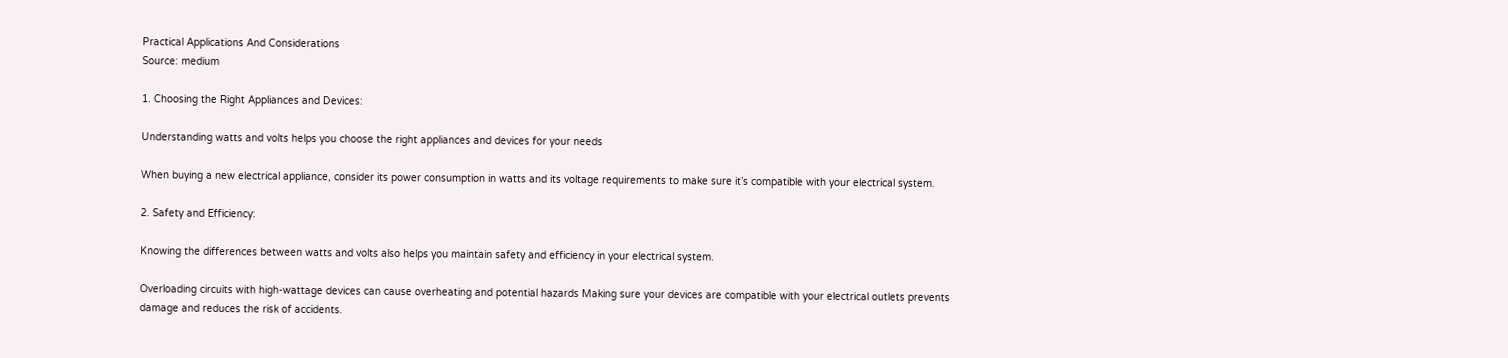Practical Applications And Considerations
Source: medium

1. Choosing the Right Appliances and Devices:

Understanding watts and volts helps you choose the right appliances and devices for your needs

When buying a new electrical appliance, consider its power consumption in watts and its voltage requirements to make sure it’s compatible with your electrical system.

2. Safety and Efficiency:

Knowing the differences between watts and volts also helps you maintain safety and efficiency in your electrical system.

Overloading circuits with high-wattage devices can cause overheating and potential hazards Making sure your devices are compatible with your electrical outlets prevents damage and reduces the risk of accidents.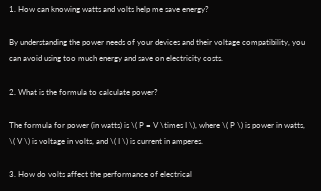1. How can knowing watts and volts help me save energy?

By understanding the power needs of your devices and their voltage compatibility, you can avoid using too much energy and save on electricity costs.

2. What is the formula to calculate power?

The formula for power (in watts) is \( P = V \times I \), where \( P \) is power in watts, \( V \) is voltage in volts, and \( I \) is current in amperes.

3. How do volts affect the performance of electrical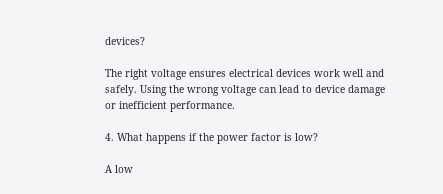devices?

The right voltage ensures electrical devices work well and safely. Using the wrong voltage can lead to device damage or inefficient performance.

4. What happens if the power factor is low?

A low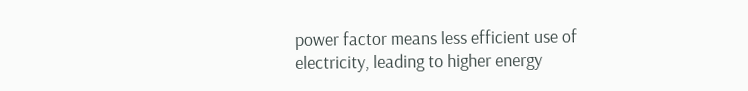power factor means less efficient use of electricity, leading to higher energy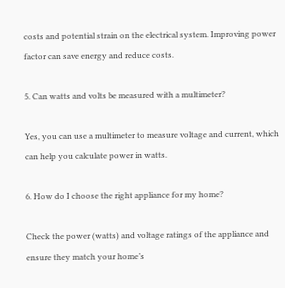costs and potential strain on the electrical system. Improving power factor can save energy and reduce costs.

5. Can watts and volts be measured with a multimeter?

Yes, you can use a multimeter to measure voltage and current, which can help you calculate power in watts.

6. How do I choose the right appliance for my home?

Check the power (watts) and voltage ratings of the appliance and ensure they match your home’s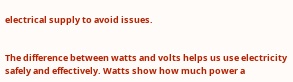electrical supply to avoid issues.


The difference between watts and volts helps us use electricity safely and effectively. Watts show how much power a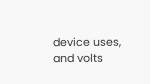device uses, and volts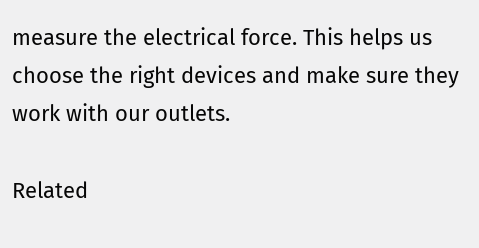measure the electrical force. This helps us choose the right devices and make sure they work with our outlets.

Related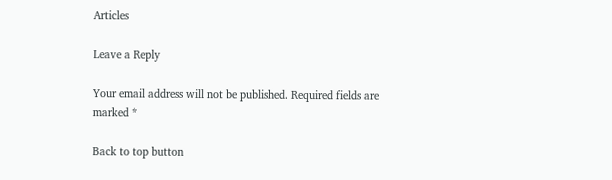Articles

Leave a Reply

Your email address will not be published. Required fields are marked *

Back to top button